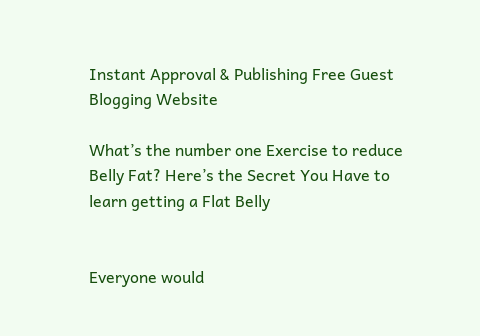Instant Approval & Publishing Free Guest Blogging Website

What’s the number one Exercise to reduce Belly Fat? Here’s the Secret You Have to learn getting a Flat Belly


Everyone would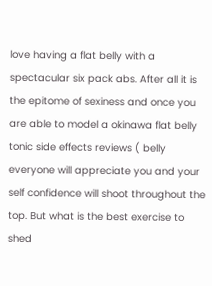love having a flat belly with a spectacular six pack abs. After all it is the epitome of sexiness and once you are able to model a okinawa flat belly tonic side effects reviews ( belly everyone will appreciate you and your self confidence will shoot throughout the top. But what is the best exercise to shed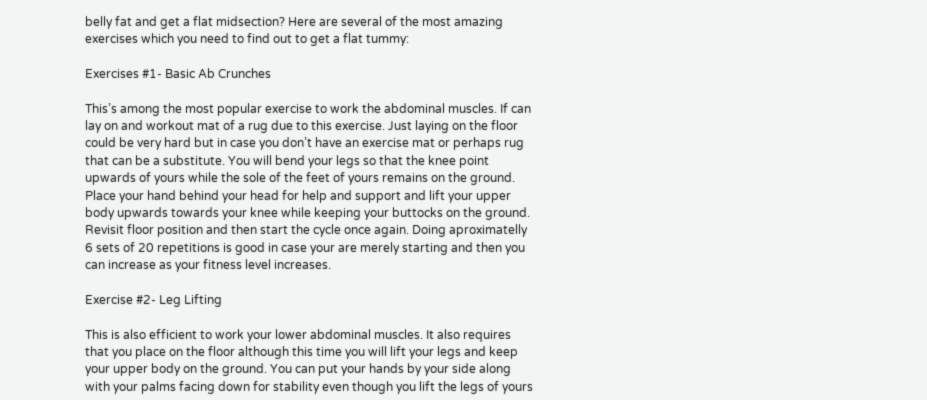belly fat and get a flat midsection? Here are several of the most amazing exercises which you need to find out to get a flat tummy:

Exercises #1- Basic Ab Crunches

This’s among the most popular exercise to work the abdominal muscles. If can lay on and workout mat of a rug due to this exercise. Just laying on the floor could be very hard but in case you don’t have an exercise mat or perhaps rug that can be a substitute. You will bend your legs so that the knee point upwards of yours while the sole of the feet of yours remains on the ground. Place your hand behind your head for help and support and lift your upper body upwards towards your knee while keeping your buttocks on the ground. Revisit floor position and then start the cycle once again. Doing aproximatelly 6 sets of 20 repetitions is good in case your are merely starting and then you can increase as your fitness level increases.

Exercise #2- Leg Lifting

This is also efficient to work your lower abdominal muscles. It also requires that you place on the floor although this time you will lift your legs and keep your upper body on the ground. You can put your hands by your side along with your palms facing down for stability even though you lift the legs of yours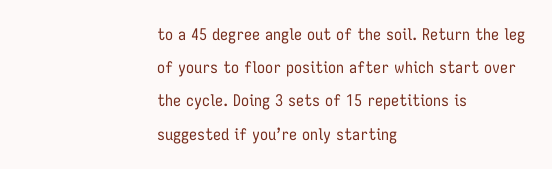to a 45 degree angle out of the soil. Return the leg of yours to floor position after which start over the cycle. Doing 3 sets of 15 repetitions is suggested if you’re only starting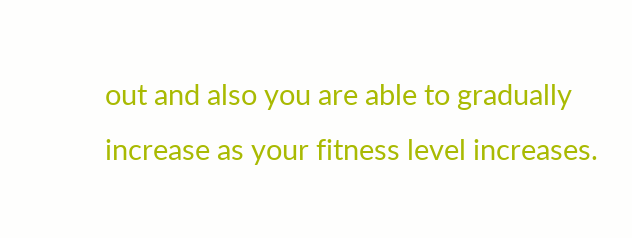out and also you are able to gradually increase as your fitness level increases.